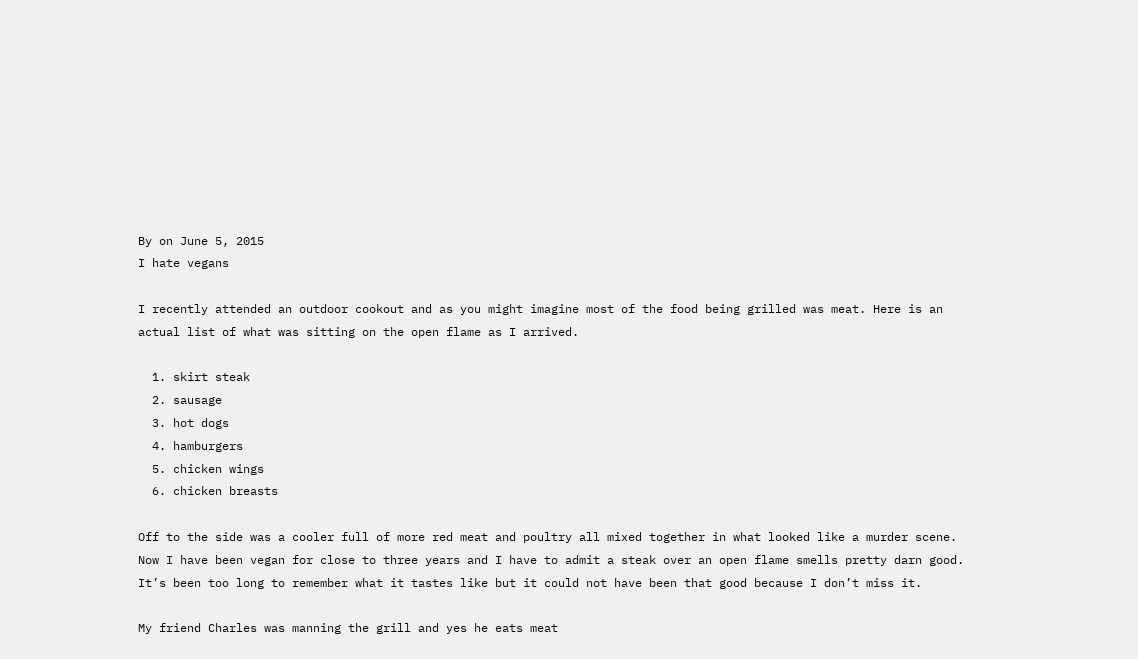By on June 5, 2015
I hate vegans

I recently attended an outdoor cookout and as you might imagine most of the food being grilled was meat. Here is an actual list of what was sitting on the open flame as I arrived.

  1. skirt steak
  2. sausage
  3. hot dogs
  4. hamburgers
  5. chicken wings
  6. chicken breasts

Off to the side was a cooler full of more red meat and poultry all mixed together in what looked like a murder scene. Now I have been vegan for close to three years and I have to admit a steak over an open flame smells pretty darn good. It’s been too long to remember what it tastes like but it could not have been that good because I don’t miss it.

My friend Charles was manning the grill and yes he eats meat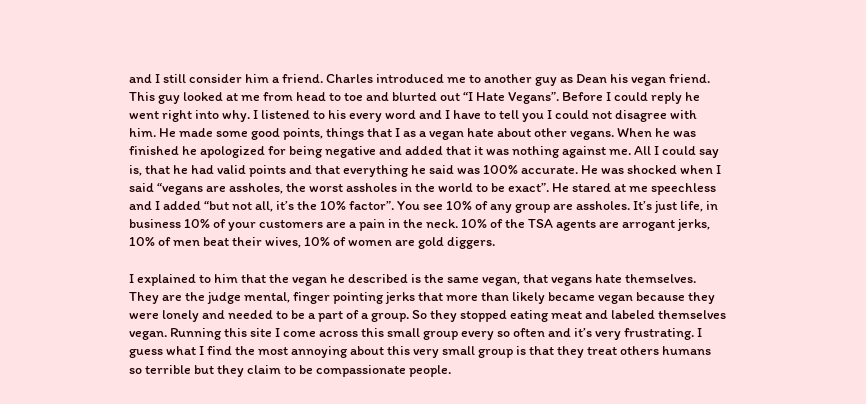and I still consider him a friend. Charles introduced me to another guy as Dean his vegan friend. This guy looked at me from head to toe and blurted out “I Hate Vegans”. Before I could reply he went right into why. I listened to his every word and I have to tell you I could not disagree with him. He made some good points, things that I as a vegan hate about other vegans. When he was finished he apologized for being negative and added that it was nothing against me. All I could say is, that he had valid points and that everything he said was 100% accurate. He was shocked when I said “vegans are assholes, the worst assholes in the world to be exact”. He stared at me speechless and I added “but not all, it’s the 10% factor”. You see 10% of any group are assholes. It’s just life, in business 10% of your customers are a pain in the neck. 10% of the TSA agents are arrogant jerks, 10% of men beat their wives, 10% of women are gold diggers.

I explained to him that the vegan he described is the same vegan, that vegans hate themselves. They are the judge mental, finger pointing jerks that more than likely became vegan because they were lonely and needed to be a part of a group. So they stopped eating meat and labeled themselves vegan. Running this site I come across this small group every so often and it’s very frustrating. I guess what I find the most annoying about this very small group is that they treat others humans so terrible but they claim to be compassionate people.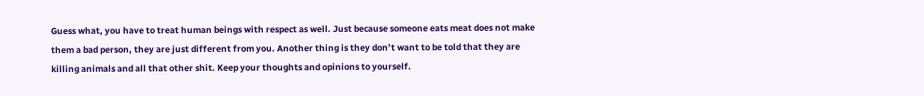Guess what, you have to treat human beings with respect as well. Just because someone eats meat does not make them a bad person, they are just different from you. Another thing is they don’t want to be told that they are killing animals and all that other shit. Keep your thoughts and opinions to yourself.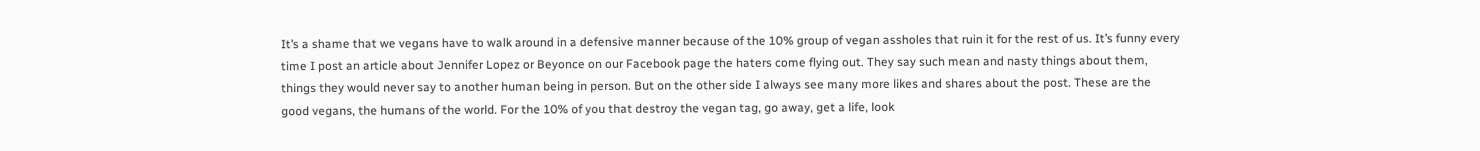It’s a shame that we vegans have to walk around in a defensive manner because of the 10% group of vegan assholes that ruin it for the rest of us. It’s funny every time I post an article about Jennifer Lopez or Beyonce on our Facebook page the haters come flying out. They say such mean and nasty things about them, things they would never say to another human being in person. But on the other side I always see many more likes and shares about the post. These are the good vegans, the humans of the world. For the 10% of you that destroy the vegan tag, go away, get a life, look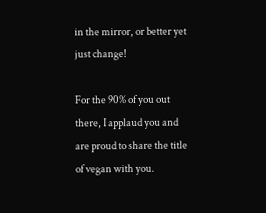in the mirror, or better yet just change!

For the 90% of you out there, I applaud you and are proud to share the title of vegan with you.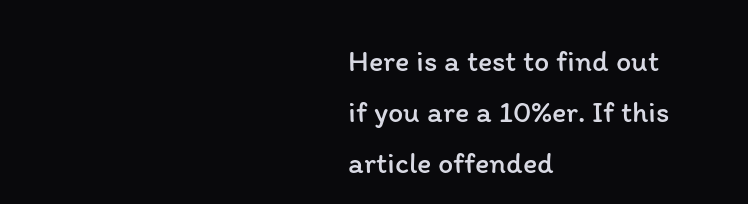Here is a test to find out if you are a 10%er. If this article offended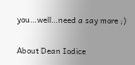you…well…need a say more ;)

About Dean Iodice